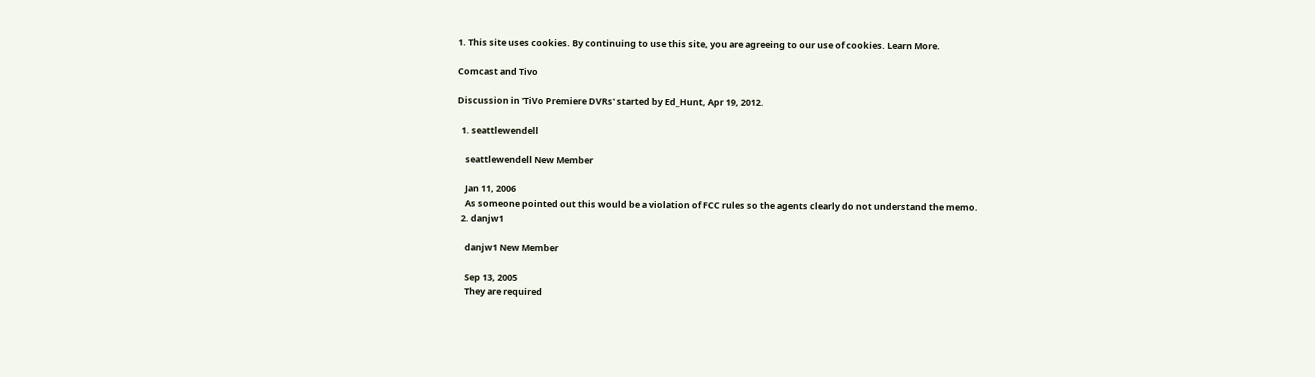1. This site uses cookies. By continuing to use this site, you are agreeing to our use of cookies. Learn More.

Comcast and Tivo

Discussion in 'TiVo Premiere DVRs' started by Ed_Hunt, Apr 19, 2012.

  1. seattlewendell

    seattlewendell New Member

    Jan 11, 2006
    As someone pointed out this would be a violation of FCC rules so the agents clearly do not understand the memo.
  2. danjw1

    danjw1 New Member

    Sep 13, 2005
    They are required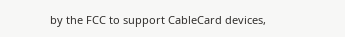by the FCC to support CableCard devices,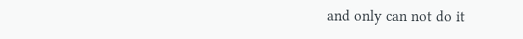and only can not do it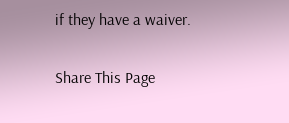if they have a waiver.

Share This Page